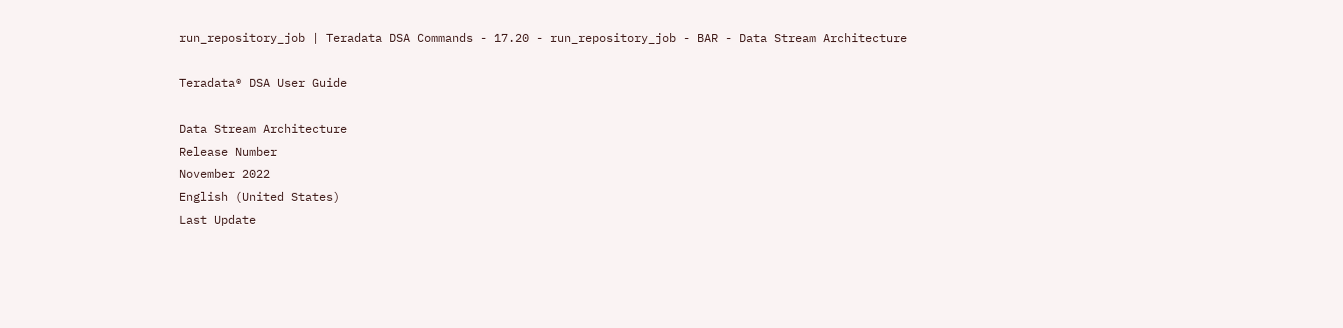run_repository_job | Teradata DSA Commands - 17.20 - run_repository_job - BAR - Data Stream Architecture

Teradata® DSA User Guide

Data Stream Architecture
Release Number
November 2022
English (United States)
Last Update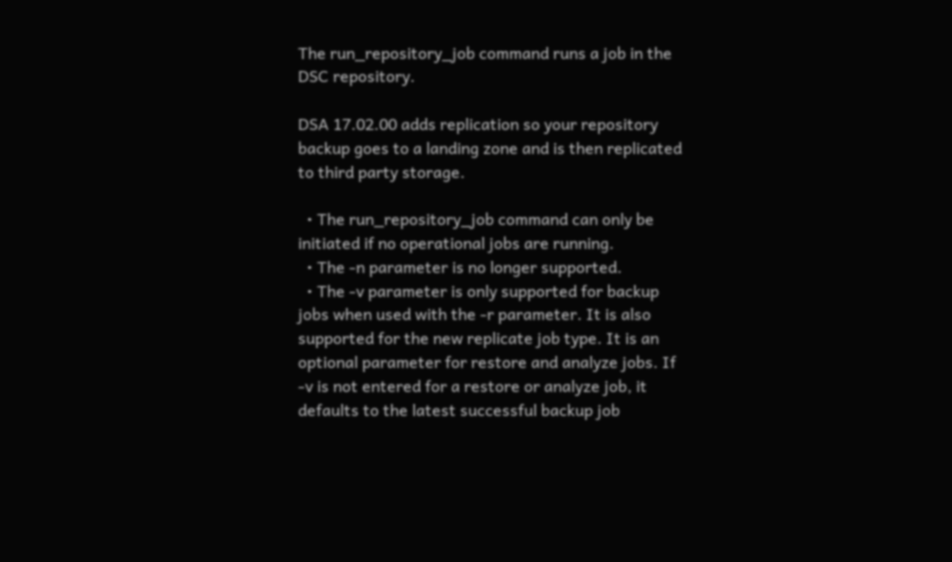The run_repository_job command runs a job in the DSC repository.

DSA 17.02.00 adds replication so your repository backup goes to a landing zone and is then replicated to third party storage.

  • The run_repository_job command can only be initiated if no operational jobs are running.
  • The -n parameter is no longer supported.
  • The -v parameter is only supported for backup jobs when used with the -r parameter. It is also supported for the new replicate job type. It is an optional parameter for restore and analyze jobs. If -v is not entered for a restore or analyze job, it defaults to the latest successful backup job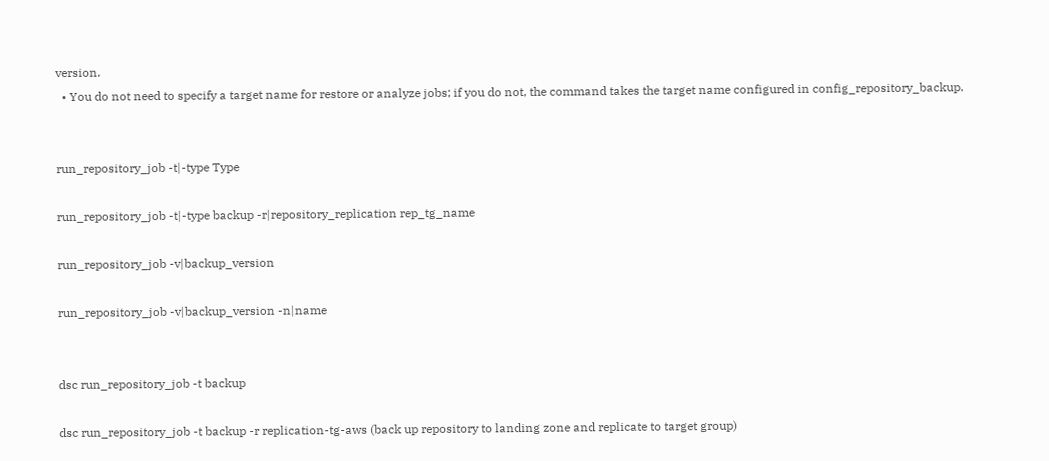version.
  • You do not need to specify a target name for restore or analyze jobs; if you do not, the command takes the target name configured in config_repository_backup.


run_repository_job -t|-type Type

run_repository_job -t|-type backup -r|repository_replication rep_tg_name

run_repository_job -v|backup_version

run_repository_job -v|backup_version -n|name


dsc run_repository_job -t backup

dsc run_repository_job -t backup -r replication-tg-aws (back up repository to landing zone and replicate to target group)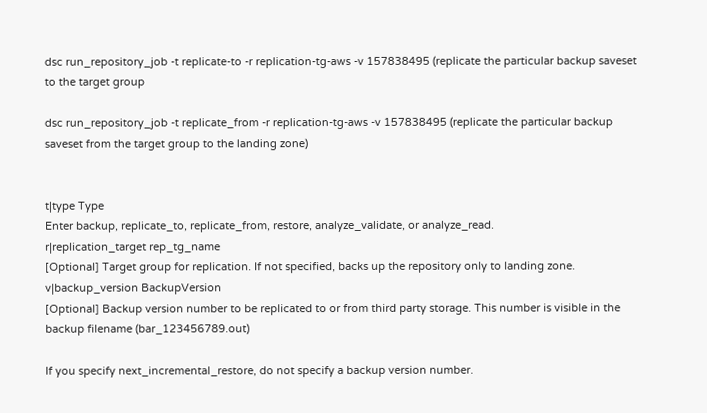dsc run_repository_job -t replicate-to -r replication-tg-aws -v 157838495 (replicate the particular backup saveset to the target group

dsc run_repository_job -t replicate_from -r replication-tg-aws -v 157838495 (replicate the particular backup saveset from the target group to the landing zone)


t|type Type
Enter backup, replicate_to, replicate_from, restore, analyze_validate, or analyze_read.
r|replication_target rep_tg_name
[Optional] Target group for replication. If not specified, backs up the repository only to landing zone.
v|backup_version BackupVersion
[Optional] Backup version number to be replicated to or from third party storage. This number is visible in the backup filename (bar_123456789.out)

If you specify next_incremental_restore, do not specify a backup version number.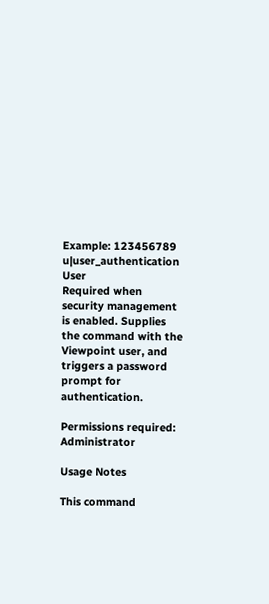Example: 123456789
u|user_authentication User
Required when security management is enabled. Supplies the command with the Viewpoint user, and triggers a password prompt for authentication.

Permissions required: Administrator

Usage Notes

This command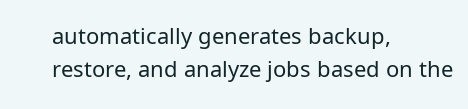automatically generates backup, restore, and analyze jobs based on the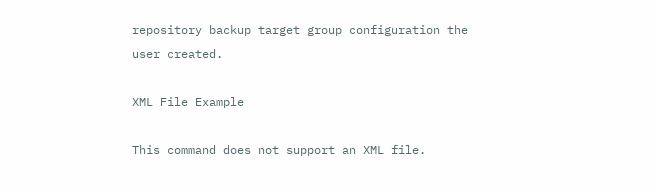repository backup target group configuration the user created.

XML File Example

This command does not support an XML file.